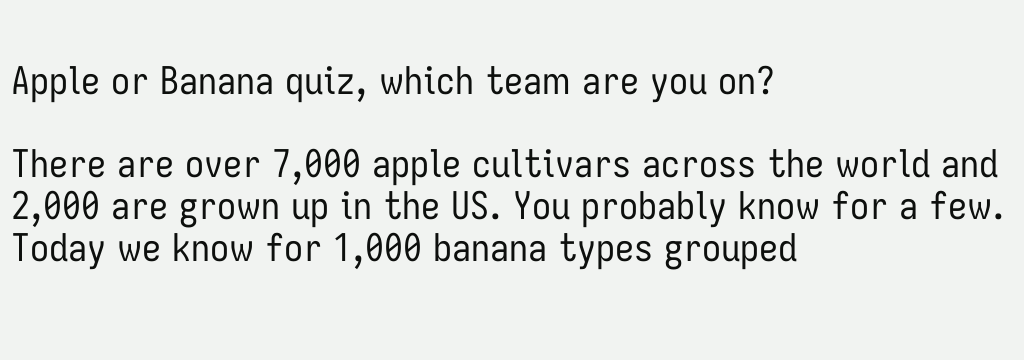Apple or Banana quiz, which team are you on?

There are over 7,000 apple cultivars across the world and 2,000 are grown up in the US. You probably know for a few. Today we know for 1,000 banana types grouped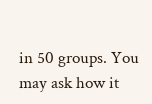in 50 groups. You may ask how it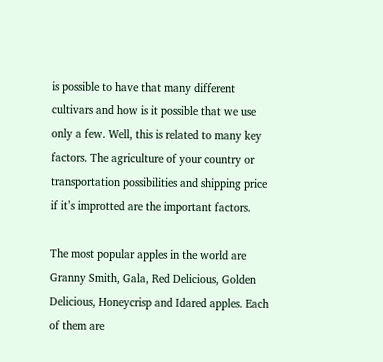is possible to have that many different cultivars and how is it possible that we use only a few. Well, this is related to many key factors. The agriculture of your country or transportation possibilities and shipping price if it’s improtted are the important factors.

The most popular apples in the world are Granny Smith, Gala, Red Delicious, Golden Delicious, Honeycrisp and Idared apples. Each of them are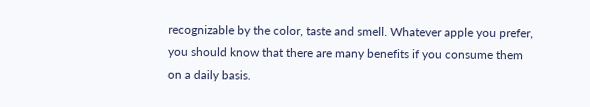recognizable by the color, taste and smell. Whatever apple you prefer, you should know that there are many benefits if you consume them on a daily basis.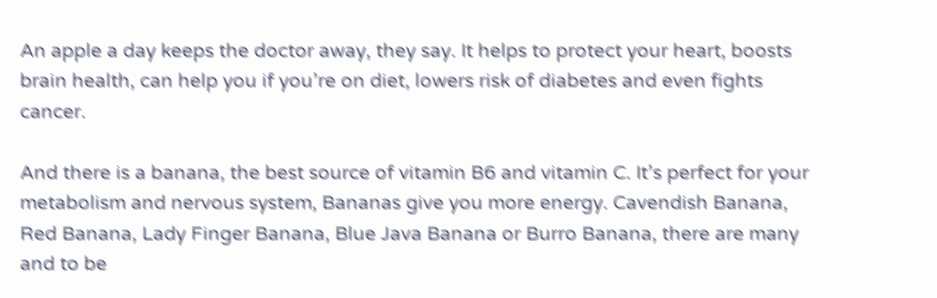An apple a day keeps the doctor away, they say. It helps to protect your heart, boosts brain health, can help you if you’re on diet, lowers risk of diabetes and even fights cancer.

And there is a banana, the best source of vitamin B6 and vitamin C. It’s perfect for your metabolism and nervous system, Bananas give you more energy. Cavendish Banana, Red Banana, Lady Finger Banana, Blue Java Banana or Burro Banana, there are many and to be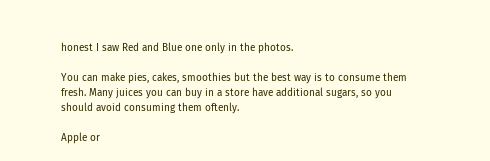honest I saw Red and Blue one only in the photos.

You can make pies, cakes, smoothies but the best way is to consume them fresh. Many juices you can buy in a store have additional sugars, so you should avoid consuming them oftenly.

Apple or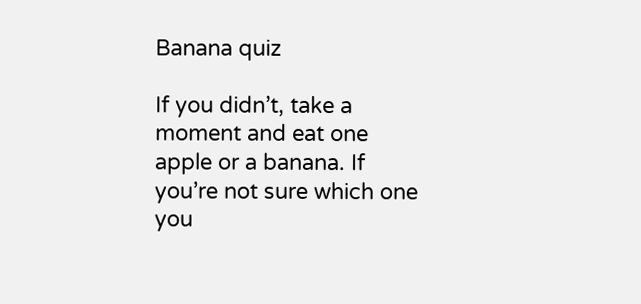Banana quiz

If you didn’t, take a moment and eat one apple or a banana. If you’re not sure which one you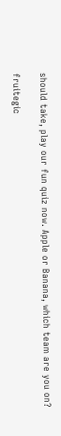should take, play our fun quiz now. Apple or Banana, which team are you on?

fruitegic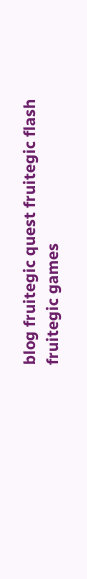blog fruitegic quest fruitegic flash fruitegic games